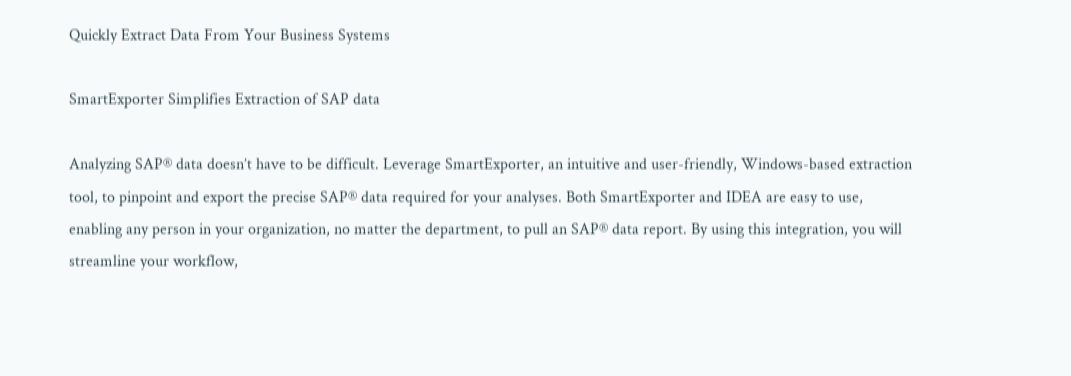Quickly Extract Data From Your Business Systems

SmartExporter Simplifies Extraction of SAP data

Analyzing SAP® data doesn’t have to be difficult. Leverage SmartExporter, an intuitive and user-friendly, Windows-based extraction tool, to pinpoint and export the precise SAP® data required for your analyses. Both SmartExporter and IDEA are easy to use, enabling any person in your organization, no matter the department, to pull an SAP® data report. By using this integration, you will streamline your workflow,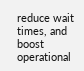reduce wait times, and boost operational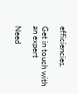efficiencies.

Get in touch with an expert

Need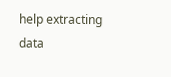help extracting data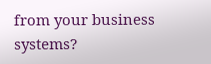from your business systems?